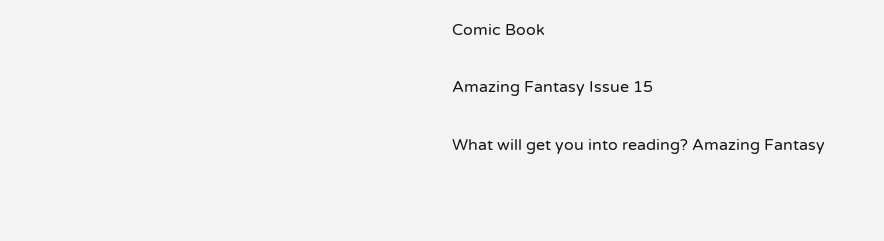Comic Book

Amazing Fantasy Issue 15

What will get you into reading? Amazing Fantasy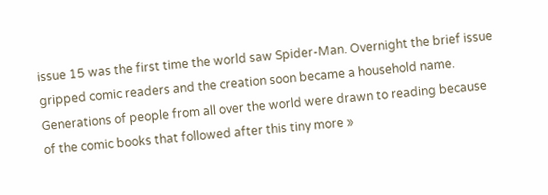issue 15 was the first time the world saw Spider-Man. Overnight the brief issue gripped comic readers and the creation soon became a household name. Generations of people from all over the world were drawn to reading because of the comic books that followed after this tiny more »